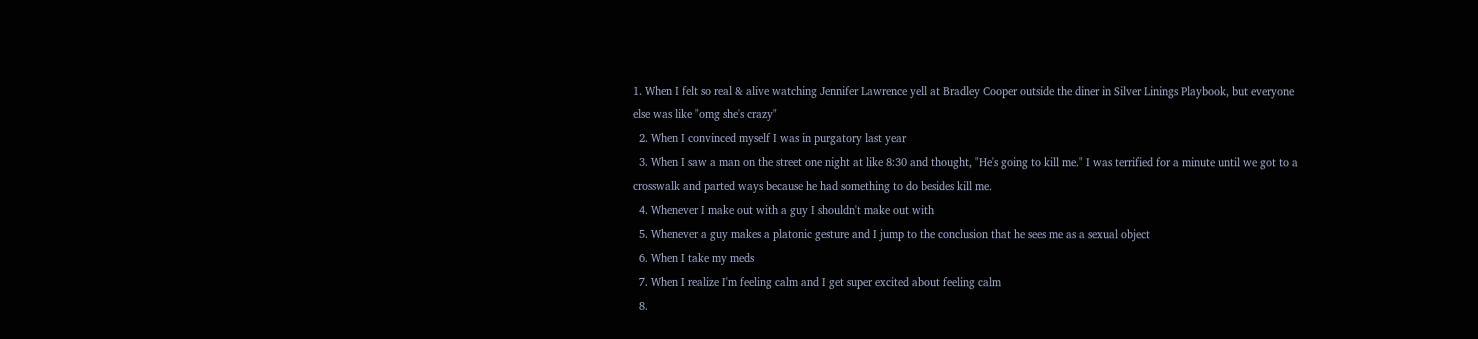1. When I felt so real & alive watching Jennifer Lawrence yell at Bradley Cooper outside the diner in Silver Linings Playbook, but everyone else was like "omg she's crazy"
  2. When I convinced myself I was in purgatory last year
  3. When I saw a man on the street one night at like 8:30 and thought, "He's going to kill me." I was terrified for a minute until we got to a crosswalk and parted ways because he had something to do besides kill me.
  4. Whenever I make out with a guy I shouldn't make out with
  5. Whenever a guy makes a platonic gesture and I jump to the conclusion that he sees me as a sexual object
  6. When I take my meds
  7. When I realize I'm feeling calm and I get super excited about feeling calm
  8.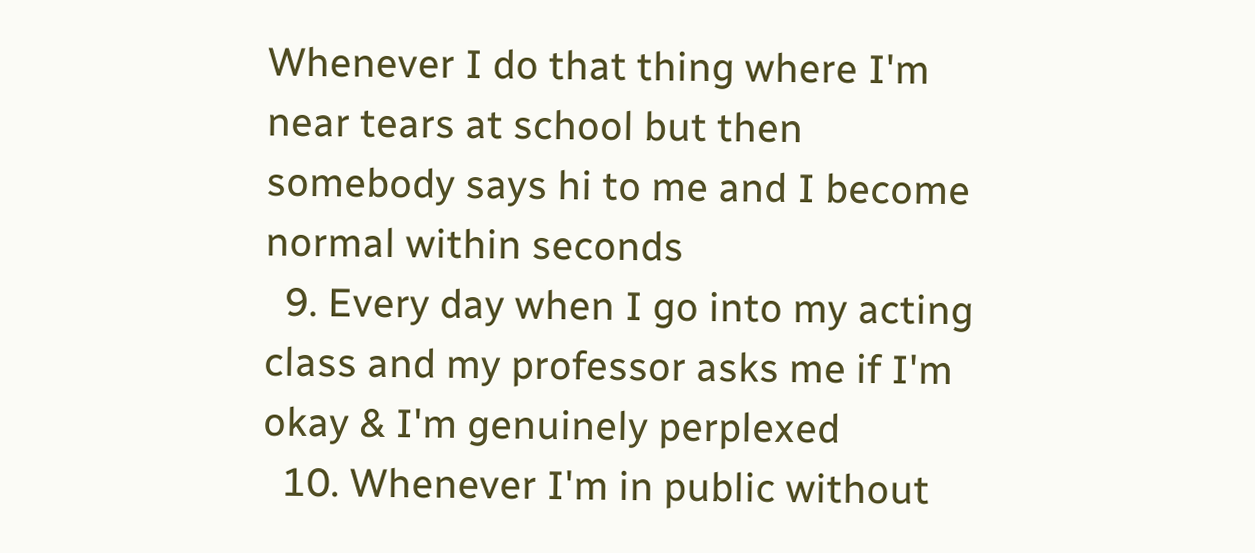Whenever I do that thing where I'm near tears at school but then somebody says hi to me and I become normal within seconds
  9. Every day when I go into my acting class and my professor asks me if I'm okay & I'm genuinely perplexed
  10. Whenever I'm in public without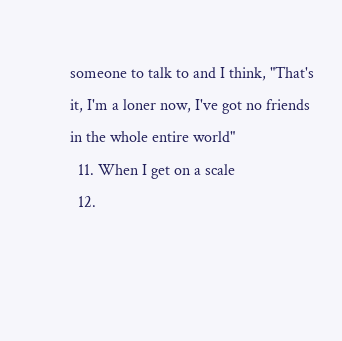someone to talk to and I think, "That's it, I'm a loner now, I've got no friends in the whole entire world"
  11. When I get on a scale
  12.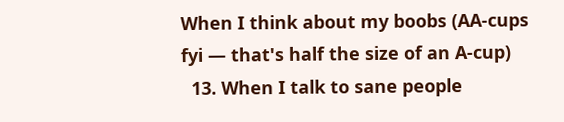When I think about my boobs (AA-cups fyi — that's half the size of an A-cup)
  13. When I talk to sane people